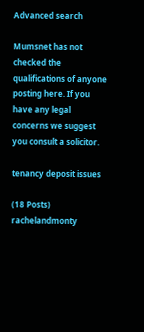Advanced search

Mumsnet has not checked the qualifications of anyone posting here. If you have any legal concerns we suggest you consult a solicitor.

tenancy deposit issues

(18 Posts)
rachelandmonty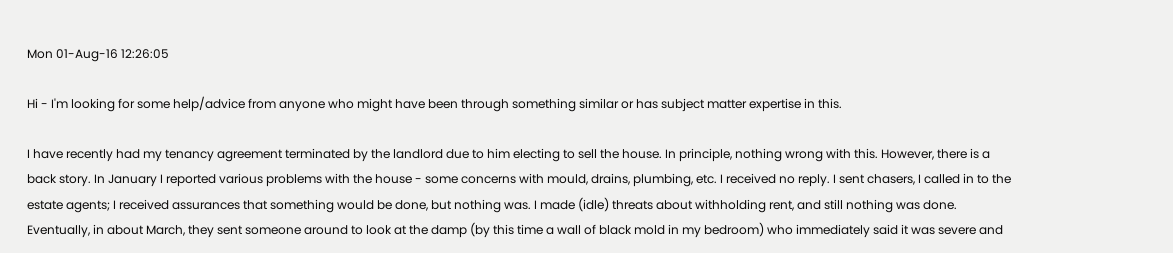Mon 01-Aug-16 12:26:05

Hi - I'm looking for some help/advice from anyone who might have been through something similar or has subject matter expertise in this.

I have recently had my tenancy agreement terminated by the landlord due to him electing to sell the house. In principle, nothing wrong with this. However, there is a back story. In January I reported various problems with the house - some concerns with mould, drains, plumbing, etc. I received no reply. I sent chasers, I called in to the estate agents; I received assurances that something would be done, but nothing was. I made (idle) threats about withholding rent, and still nothing was done. Eventually, in about March, they sent someone around to look at the damp (by this time a wall of black mold in my bedroom) who immediately said it was severe and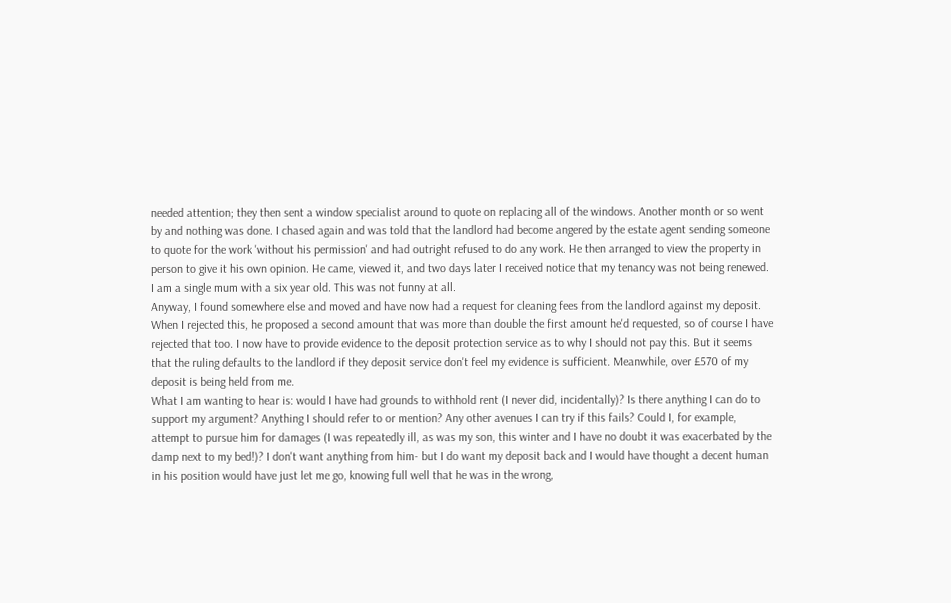needed attention; they then sent a window specialist around to quote on replacing all of the windows. Another month or so went by and nothing was done. I chased again and was told that the landlord had become angered by the estate agent sending someone to quote for the work 'without his permission' and had outright refused to do any work. He then arranged to view the property in person to give it his own opinion. He came, viewed it, and two days later I received notice that my tenancy was not being renewed. I am a single mum with a six year old. This was not funny at all.
Anyway, I found somewhere else and moved and have now had a request for cleaning fees from the landlord against my deposit. When I rejected this, he proposed a second amount that was more than double the first amount he'd requested, so of course I have rejected that too. I now have to provide evidence to the deposit protection service as to why I should not pay this. But it seems that the ruling defaults to the landlord if they deposit service don't feel my evidence is sufficient. Meanwhile, over £570 of my deposit is being held from me.
What I am wanting to hear is: would I have had grounds to withhold rent (I never did, incidentally)? Is there anything I can do to support my argument? Anything I should refer to or mention? Any other avenues I can try if this fails? Could I, for example, attempt to pursue him for damages (I was repeatedly ill, as was my son, this winter and I have no doubt it was exacerbated by the damp next to my bed!)? I don't want anything from him- but I do want my deposit back and I would have thought a decent human in his position would have just let me go, knowing full well that he was in the wrong,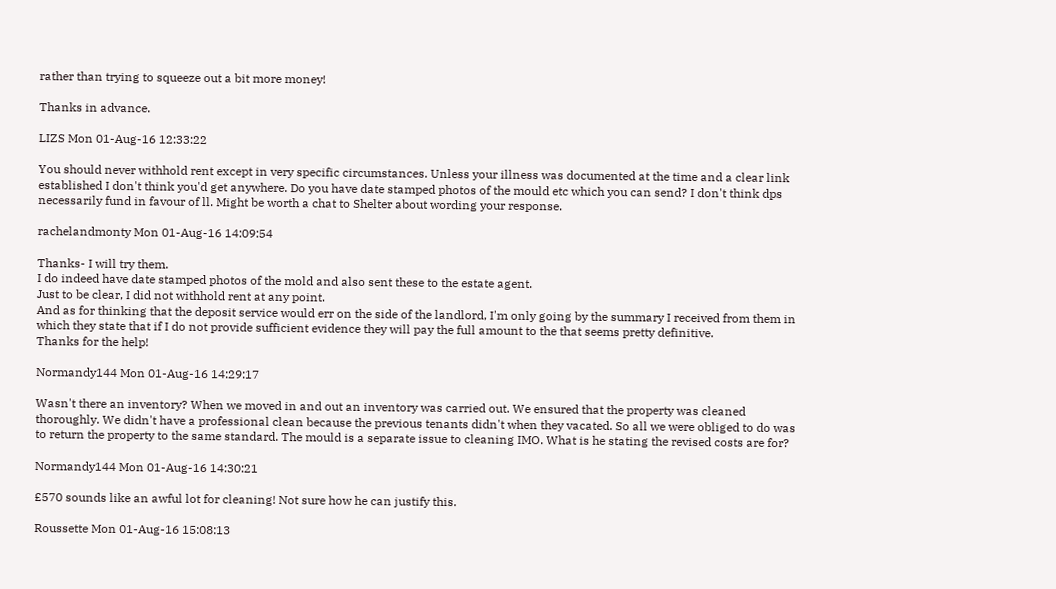rather than trying to squeeze out a bit more money!

Thanks in advance.

LIZS Mon 01-Aug-16 12:33:22

You should never withhold rent except in very specific circumstances. Unless your illness was documented at the time and a clear link established I don't think you'd get anywhere. Do you have date stamped photos of the mould etc which you can send? I don't think dps necessarily fund in favour of ll. Might be worth a chat to Shelter about wording your response.

rachelandmonty Mon 01-Aug-16 14:09:54

Thanks- I will try them.
I do indeed have date stamped photos of the mold and also sent these to the estate agent.
Just to be clear, I did not withhold rent at any point.
And as for thinking that the deposit service would err on the side of the landlord, I'm only going by the summary I received from them in which they state that if I do not provide sufficient evidence they will pay the full amount to the that seems pretty definitive.
Thanks for the help!

Normandy144 Mon 01-Aug-16 14:29:17

Wasn't there an inventory? When we moved in and out an inventory was carried out. We ensured that the property was cleaned thoroughly. We didn't have a professional clean because the previous tenants didn't when they vacated. So all we were obliged to do was to return the property to the same standard. The mould is a separate issue to cleaning IMO. What is he stating the revised costs are for?

Normandy144 Mon 01-Aug-16 14:30:21

£570 sounds like an awful lot for cleaning! Not sure how he can justify this.

Roussette Mon 01-Aug-16 15:08:13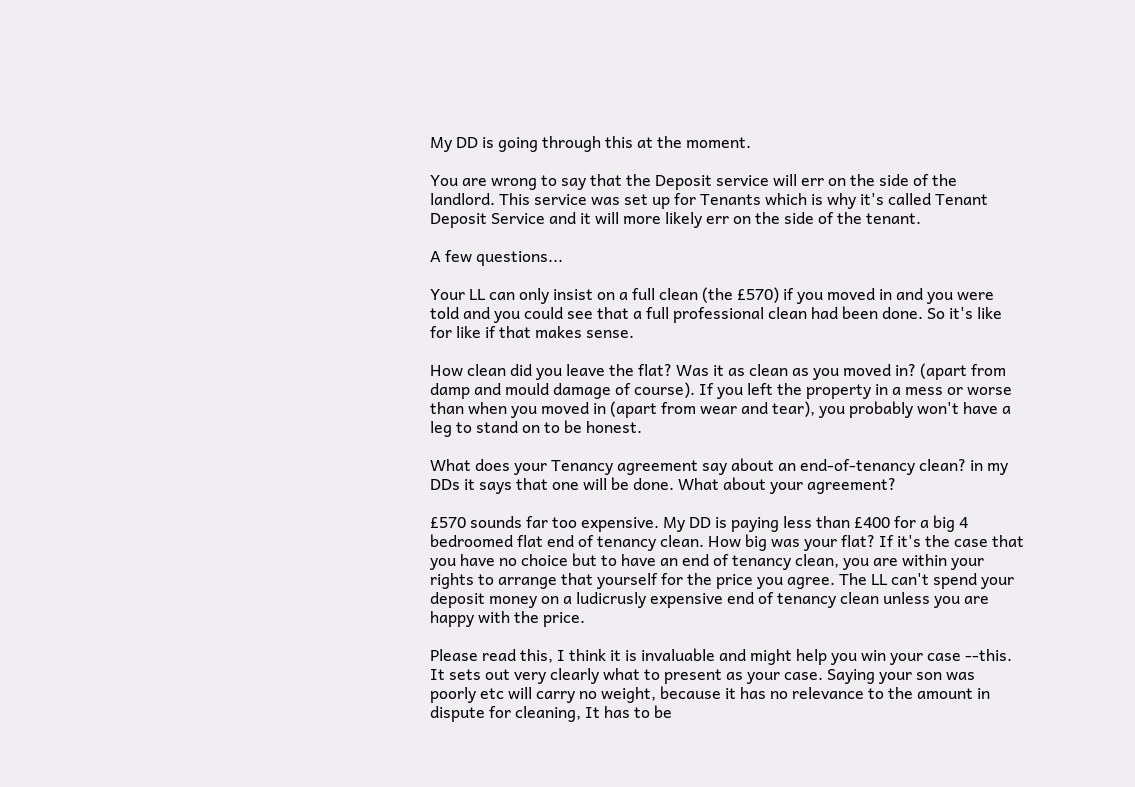My DD is going through this at the moment.

You are wrong to say that the Deposit service will err on the side of the landlord. This service was set up for Tenants which is why it's called Tenant Deposit Service and it will more likely err on the side of the tenant.

A few questions...

Your LL can only insist on a full clean (the £570) if you moved in and you were told and you could see that a full professional clean had been done. So it's like for like if that makes sense.

How clean did you leave the flat? Was it as clean as you moved in? (apart from damp and mould damage of course). If you left the property in a mess or worse than when you moved in (apart from wear and tear), you probably won't have a leg to stand on to be honest.

What does your Tenancy agreement say about an end-of-tenancy clean? in my DDs it says that one will be done. What about your agreement?

£570 sounds far too expensive. My DD is paying less than £400 for a big 4 bedroomed flat end of tenancy clean. How big was your flat? If it's the case that you have no choice but to have an end of tenancy clean, you are within your rights to arrange that yourself for the price you agree. The LL can't spend your deposit money on a ludicrusly expensive end of tenancy clean unless you are happy with the price.

Please read this, I think it is invaluable and might help you win your case --this. It sets out very clearly what to present as your case. Saying your son was poorly etc will carry no weight, because it has no relevance to the amount in dispute for cleaning, It has to be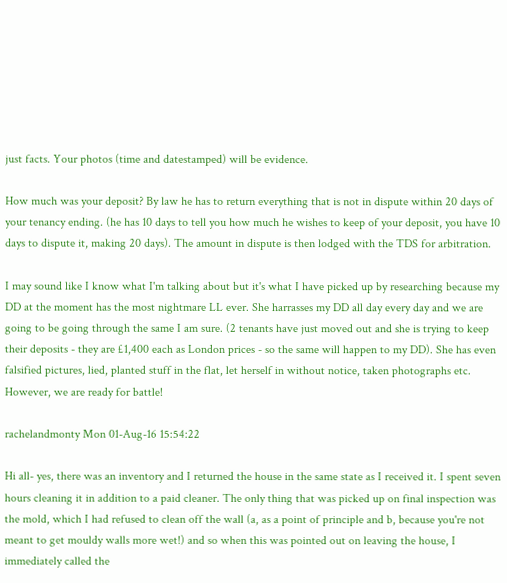just facts. Your photos (time and datestamped) will be evidence.

How much was your deposit? By law he has to return everything that is not in dispute within 20 days of your tenancy ending. (he has 10 days to tell you how much he wishes to keep of your deposit, you have 10 days to dispute it, making 20 days). The amount in dispute is then lodged with the TDS for arbitration.

I may sound like I know what I'm talking about but it's what I have picked up by researching because my DD at the moment has the most nightmare LL ever. She harrasses my DD all day every day and we are going to be going through the same I am sure. (2 tenants have just moved out and she is trying to keep their deposits - they are £1,400 each as London prices - so the same will happen to my DD). She has even falsified pictures, lied, planted stuff in the flat, let herself in without notice, taken photographs etc. However, we are ready for battle!

rachelandmonty Mon 01-Aug-16 15:54:22

Hi all- yes, there was an inventory and I returned the house in the same state as I received it. I spent seven hours cleaning it in addition to a paid cleaner. The only thing that was picked up on final inspection was the mold, which I had refused to clean off the wall (a, as a point of principle and b, because you're not meant to get mouldy walls more wet!) and so when this was pointed out on leaving the house, I immediately called the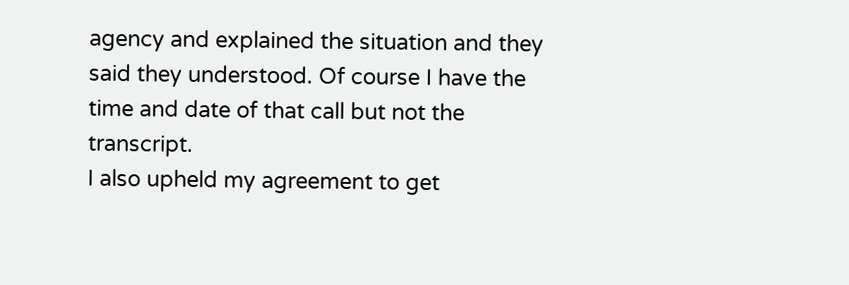agency and explained the situation and they said they understood. Of course I have the time and date of that call but not the transcript.
I also upheld my agreement to get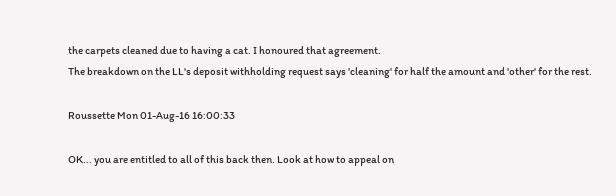the carpets cleaned due to having a cat. I honoured that agreement.
The breakdown on the LL's deposit withholding request says 'cleaning' for half the amount and 'other' for the rest.

Roussette Mon 01-Aug-16 16:00:33

OK... you are entitled to all of this back then. Look at how to appeal on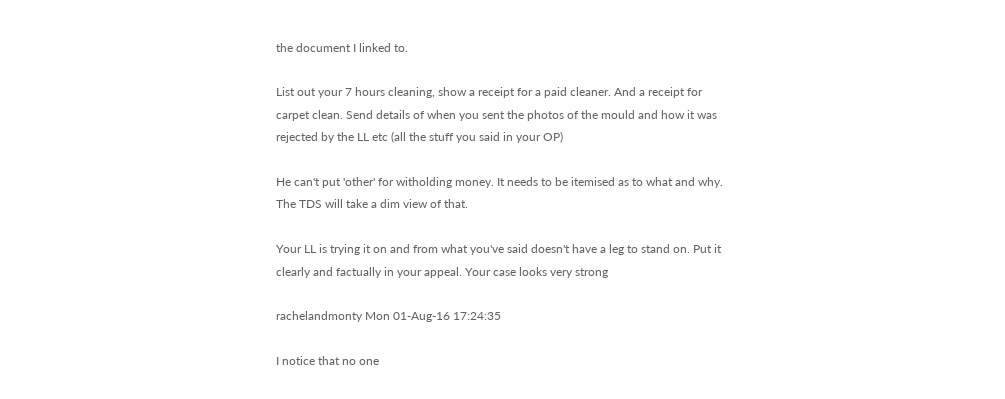the document I linked to.

List out your 7 hours cleaning, show a receipt for a paid cleaner. And a receipt for carpet clean. Send details of when you sent the photos of the mould and how it was rejected by the LL etc (all the stuff you said in your OP)

He can't put 'other' for witholding money. It needs to be itemised as to what and why. The TDS will take a dim view of that.

Your LL is trying it on and from what you've said doesn't have a leg to stand on. Put it clearly and factually in your appeal. Your case looks very strong

rachelandmonty Mon 01-Aug-16 17:24:35

I notice that no one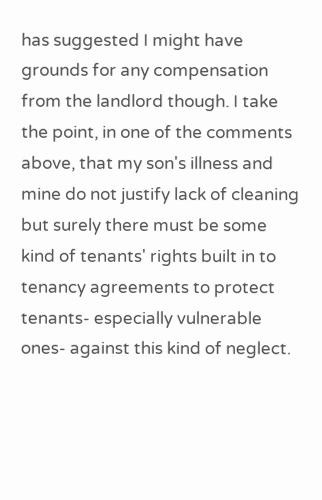has suggested I might have grounds for any compensation from the landlord though. I take the point, in one of the comments above, that my son's illness and mine do not justify lack of cleaning but surely there must be some kind of tenants' rights built in to tenancy agreements to protect tenants- especially vulnerable ones- against this kind of neglect.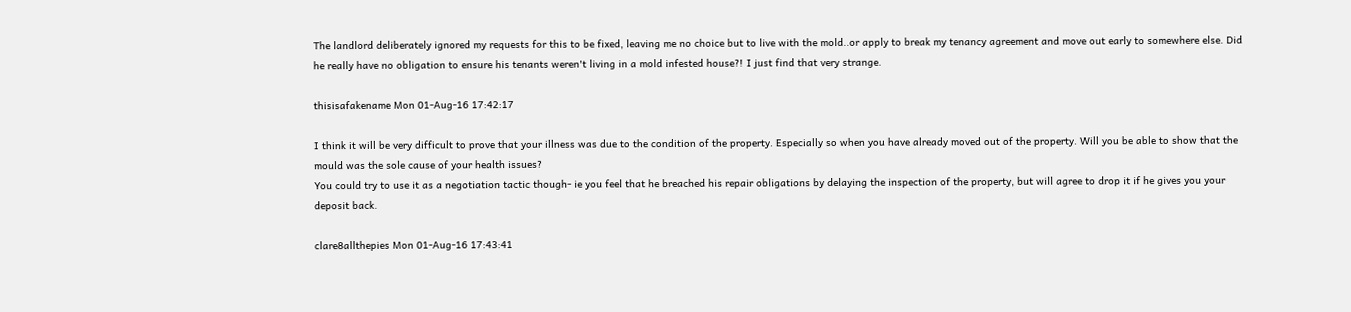The landlord deliberately ignored my requests for this to be fixed, leaving me no choice but to live with the mold..or apply to break my tenancy agreement and move out early to somewhere else. Did he really have no obligation to ensure his tenants weren't living in a mold infested house?! I just find that very strange.

thisisafakename Mon 01-Aug-16 17:42:17

I think it will be very difficult to prove that your illness was due to the condition of the property. Especially so when you have already moved out of the property. Will you be able to show that the mould was the sole cause of your health issues?
You could try to use it as a negotiation tactic though- ie you feel that he breached his repair obligations by delaying the inspection of the property, but will agree to drop it if he gives you your deposit back.

clare8allthepies Mon 01-Aug-16 17:43:41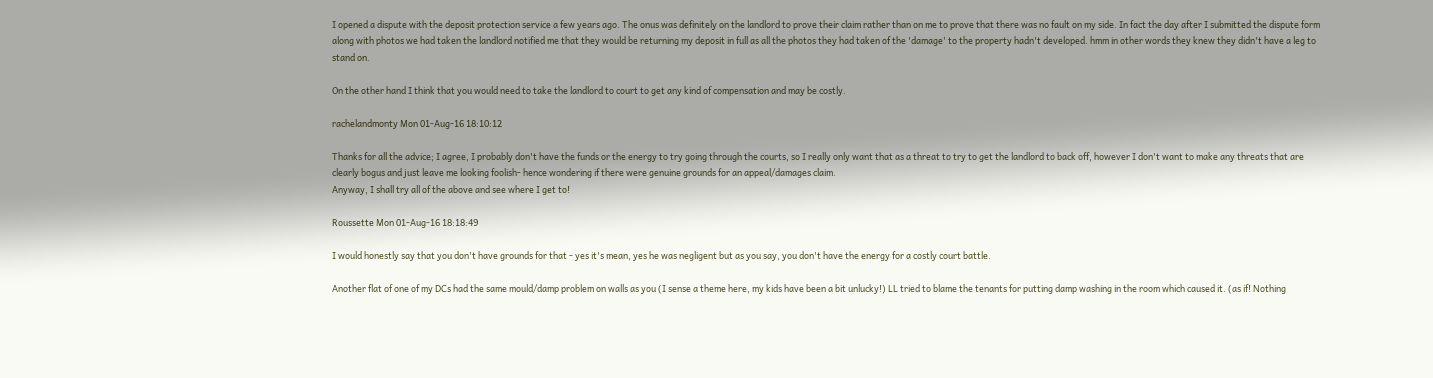I opened a dispute with the deposit protection service a few years ago. The onus was definitely on the landlord to prove their claim rather than on me to prove that there was no fault on my side. In fact the day after I submitted the dispute form along with photos we had taken the landlord notified me that they would be returning my deposit in full as all the photos they had taken of the 'damage' to the property hadn't developed. hmm in other words they knew they didn't have a leg to stand on.

On the other hand I think that you would need to take the landlord to court to get any kind of compensation and may be costly.

rachelandmonty Mon 01-Aug-16 18:10:12

Thanks for all the advice; I agree, I probably don't have the funds or the energy to try going through the courts, so I really only want that as a threat to try to get the landlord to back off, however I don't want to make any threats that are clearly bogus and just leave me looking foolish- hence wondering if there were genuine grounds for an appeal/damages claim.
Anyway, I shall try all of the above and see where I get to!

Roussette Mon 01-Aug-16 18:18:49

I would honestly say that you don't have grounds for that - yes it's mean, yes he was negligent but as you say, you don't have the energy for a costly court battle.

Another flat of one of my DCs had the same mould/damp problem on walls as you (I sense a theme here, my kids have been a bit unlucky!) LL tried to blame the tenants for putting damp washing in the room which caused it. (as if! Nothing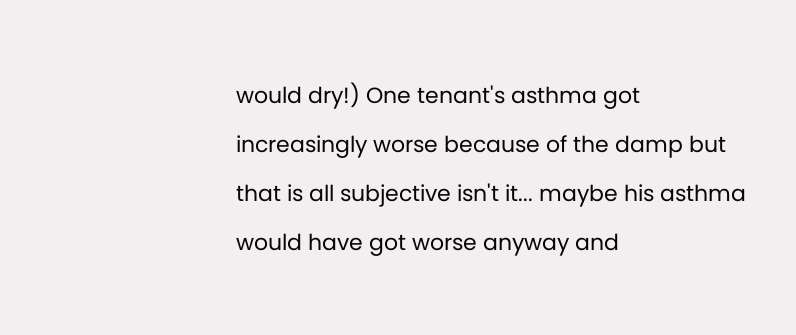would dry!) One tenant's asthma got increasingly worse because of the damp but that is all subjective isn't it... maybe his asthma would have got worse anyway and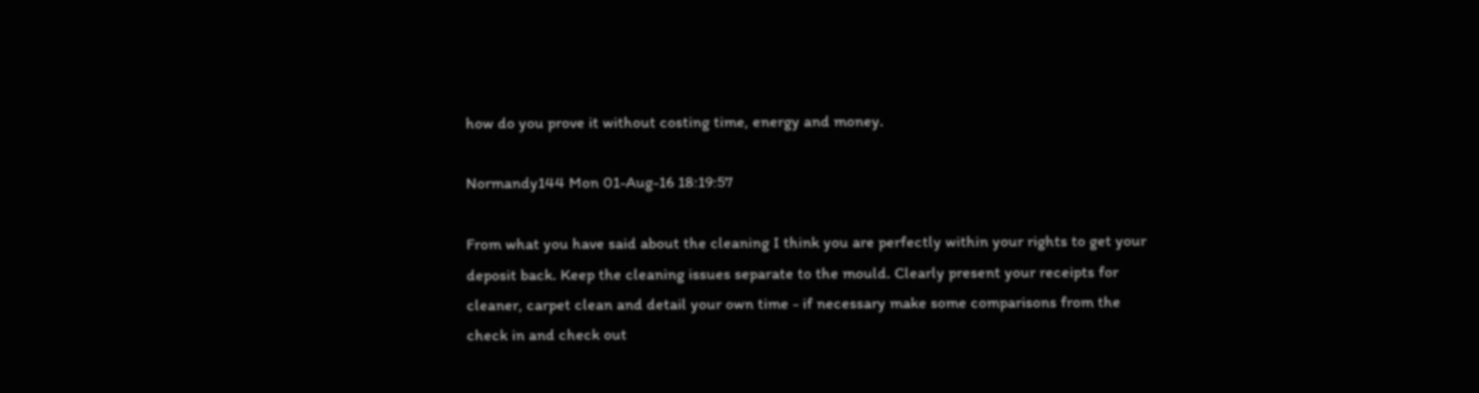how do you prove it without costing time, energy and money.

Normandy144 Mon 01-Aug-16 18:19:57

From what you have said about the cleaning I think you are perfectly within your rights to get your deposit back. Keep the cleaning issues separate to the mould. Clearly present your receipts for cleaner, carpet clean and detail your own time - if necessary make some comparisons from the check in and check out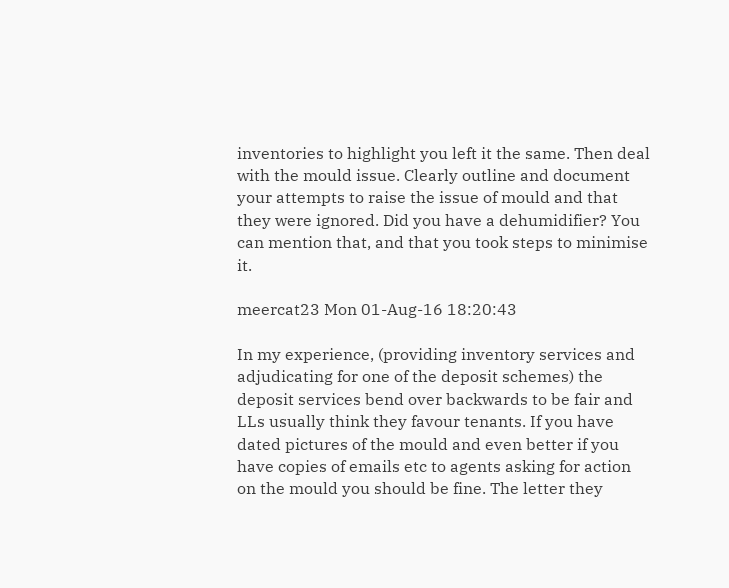inventories to highlight you left it the same. Then deal with the mould issue. Clearly outline and document your attempts to raise the issue of mould and that they were ignored. Did you have a dehumidifier? You can mention that, and that you took steps to minimise it.

meercat23 Mon 01-Aug-16 18:20:43

In my experience, (providing inventory services and adjudicating for one of the deposit schemes) the deposit services bend over backwards to be fair and LLs usually think they favour tenants. If you have dated pictures of the mould and even better if you have copies of emails etc to agents asking for action on the mould you should be fine. The letter they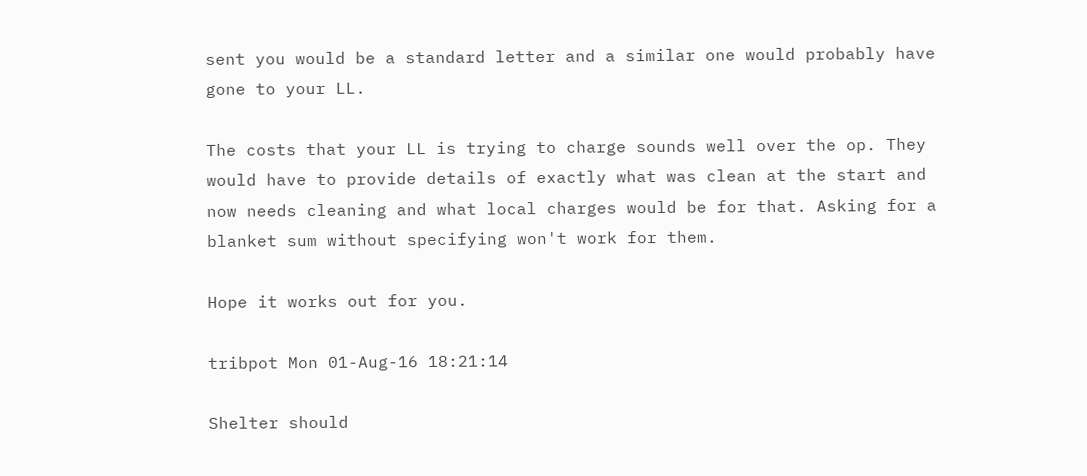sent you would be a standard letter and a similar one would probably have gone to your LL.

The costs that your LL is trying to charge sounds well over the op. They would have to provide details of exactly what was clean at the start and now needs cleaning and what local charges would be for that. Asking for a blanket sum without specifying won't work for them.

Hope it works out for you.

tribpot Mon 01-Aug-16 18:21:14

Shelter should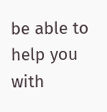be able to help you with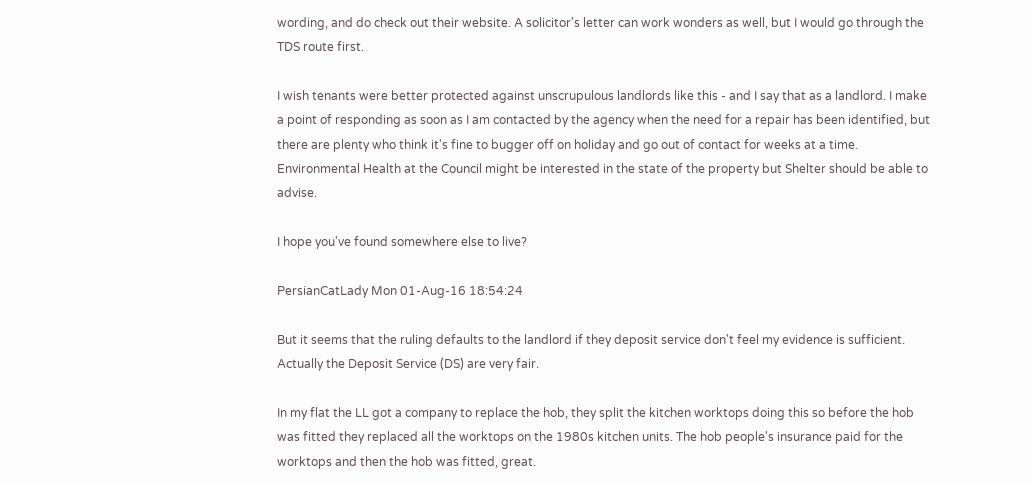wording, and do check out their website. A solicitor's letter can work wonders as well, but I would go through the TDS route first.

I wish tenants were better protected against unscrupulous landlords like this - and I say that as a landlord. I make a point of responding as soon as I am contacted by the agency when the need for a repair has been identified, but there are plenty who think it's fine to bugger off on holiday and go out of contact for weeks at a time. Environmental Health at the Council might be interested in the state of the property but Shelter should be able to advise.

I hope you've found somewhere else to live?

PersianCatLady Mon 01-Aug-16 18:54:24

But it seems that the ruling defaults to the landlord if they deposit service don't feel my evidence is sufficient.
Actually the Deposit Service (DS) are very fair.

In my flat the LL got a company to replace the hob, they split the kitchen worktops doing this so before the hob was fitted they replaced all the worktops on the 1980s kitchen units. The hob people's insurance paid for the worktops and then the hob was fitted, great.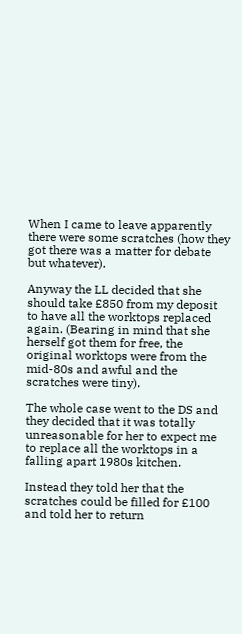When I came to leave apparently there were some scratches (how they got there was a matter for debate but whatever).

Anyway the LL decided that she should take £850 from my deposit to have all the worktops replaced again. (Bearing in mind that she herself got them for free, the original worktops were from the mid-80s and awful and the scratches were tiny).

The whole case went to the DS and they decided that it was totally unreasonable for her to expect me to replace all the worktops in a falling apart 1980s kitchen.

Instead they told her that the scratches could be filled for £100 and told her to return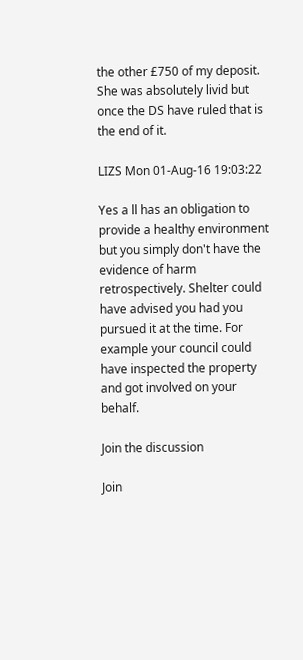the other £750 of my deposit. She was absolutely livid but once the DS have ruled that is the end of it.

LIZS Mon 01-Aug-16 19:03:22

Yes a ll has an obligation to provide a healthy environment but you simply don't have the evidence of harm retrospectively. Shelter could have advised you had you pursued it at the time. For example your council could have inspected the property and got involved on your behalf.

Join the discussion

Join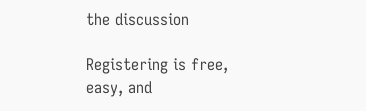the discussion

Registering is free, easy, and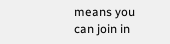means you can join in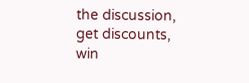the discussion, get discounts, win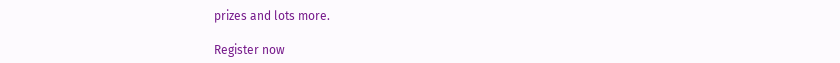prizes and lots more.

Register now